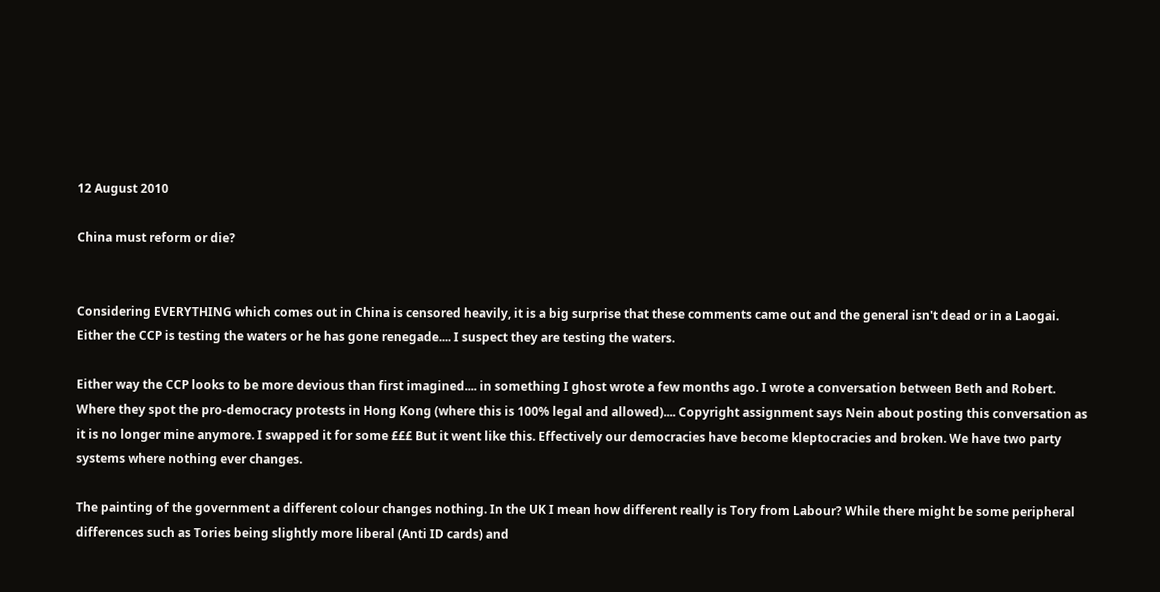12 August 2010

China must reform or die?


Considering EVERYTHING which comes out in China is censored heavily, it is a big surprise that these comments came out and the general isn't dead or in a Laogai. Either the CCP is testing the waters or he has gone renegade.... I suspect they are testing the waters.

Either way the CCP looks to be more devious than first imagined.... in something I ghost wrote a few months ago. I wrote a conversation between Beth and Robert. Where they spot the pro-democracy protests in Hong Kong (where this is 100% legal and allowed).... Copyright assignment says Nein about posting this conversation as it is no longer mine anymore. I swapped it for some £££ But it went like this. Effectively our democracies have become kleptocracies and broken. We have two party systems where nothing ever changes.

The painting of the government a different colour changes nothing. In the UK I mean how different really is Tory from Labour? While there might be some peripheral differences such as Tories being slightly more liberal (Anti ID cards) and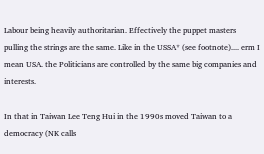Labour being heavily authoritarian. Effectively the puppet masters pulling the strings are the same. Like in the USSA* (see footnote).... erm I mean USA. the Politicians are controlled by the same big companies and interests.

In that in Taiwan Lee Teng Hui in the 1990s moved Taiwan to a democracy (NK calls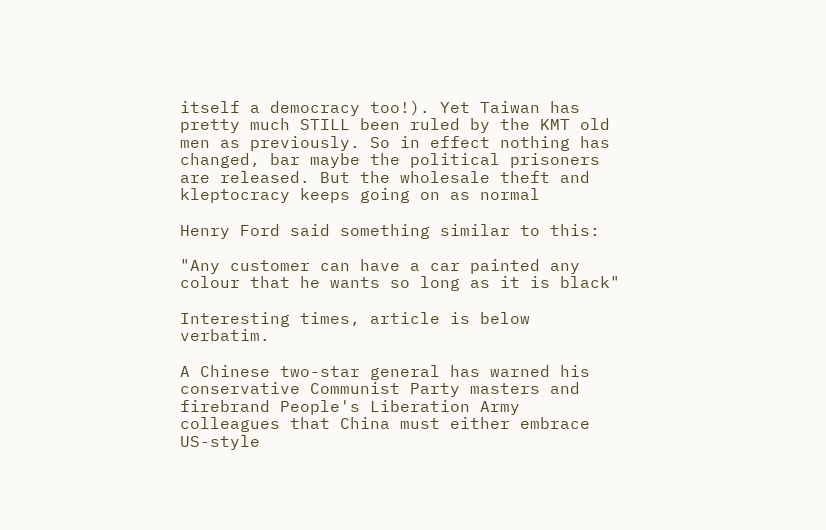itself a democracy too!). Yet Taiwan has pretty much STILL been ruled by the KMT old men as previously. So in effect nothing has changed, bar maybe the political prisoners are released. But the wholesale theft and kleptocracy keeps going on as normal

Henry Ford said something similar to this:

"Any customer can have a car painted any colour that he wants so long as it is black"

Interesting times, article is below verbatim.

A Chinese two-star general has warned his conservative Communist Party masters and firebrand People's Liberation Army colleagues that China must either embrace US-style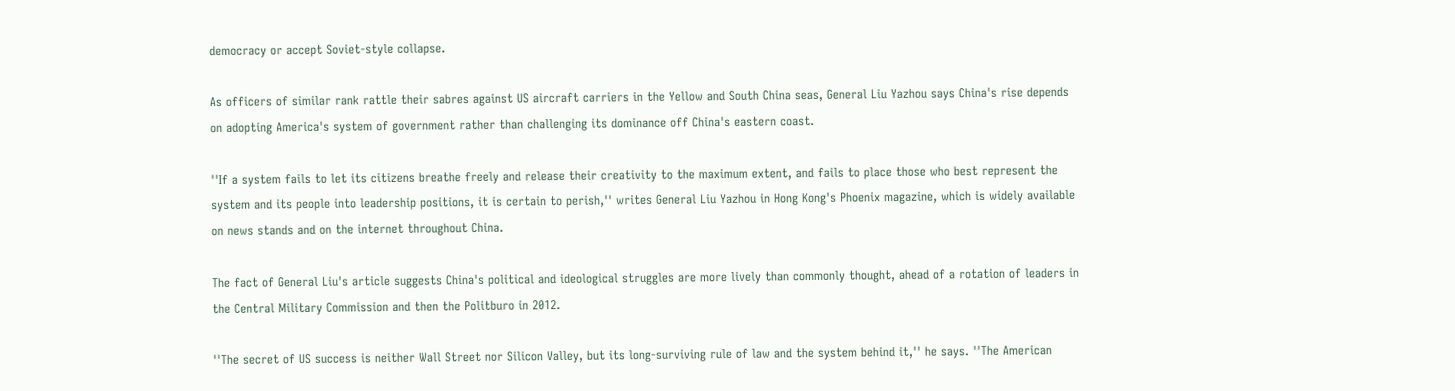democracy or accept Soviet-style collapse.

As officers of similar rank rattle their sabres against US aircraft carriers in the Yellow and South China seas, General Liu Yazhou says China's rise depends on adopting America's system of government rather than challenging its dominance off China's eastern coast.

''If a system fails to let its citizens breathe freely and release their creativity to the maximum extent, and fails to place those who best represent the system and its people into leadership positions, it is certain to perish,'' writes General Liu Yazhou in Hong Kong's Phoenix magazine, which is widely available on news stands and on the internet throughout China.

The fact of General Liu's article suggests China's political and ideological struggles are more lively than commonly thought, ahead of a rotation of leaders in the Central Military Commission and then the Politburo in 2012.

''The secret of US success is neither Wall Street nor Silicon Valley, but its long-surviving rule of law and the system behind it,'' he says. ''The American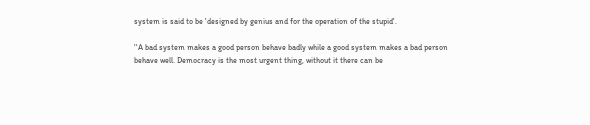system is said to be 'designed by genius and for the operation of the stupid'.

''A bad system makes a good person behave badly while a good system makes a bad person behave well. Democracy is the most urgent thing, without it there can be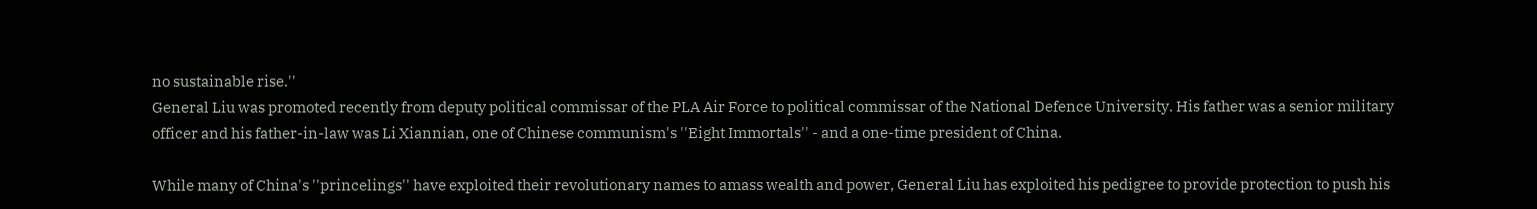no sustainable rise.''
General Liu was promoted recently from deputy political commissar of the PLA Air Force to political commissar of the National Defence University. His father was a senior military officer and his father-in-law was Li Xiannian, one of Chinese communism's ''Eight Immortals'' - and a one-time president of China.

While many of China's ''princelings'' have exploited their revolutionary names to amass wealth and power, General Liu has exploited his pedigree to provide protection to push his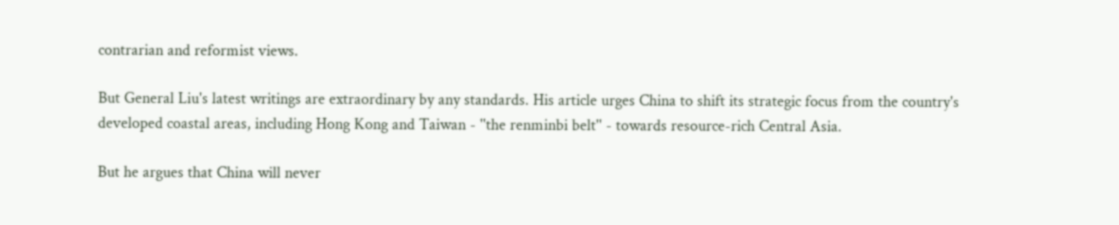contrarian and reformist views.

But General Liu's latest writings are extraordinary by any standards. His article urges China to shift its strategic focus from the country's developed coastal areas, including Hong Kong and Taiwan - ''the renminbi belt'' - towards resource-rich Central Asia.

But he argues that China will never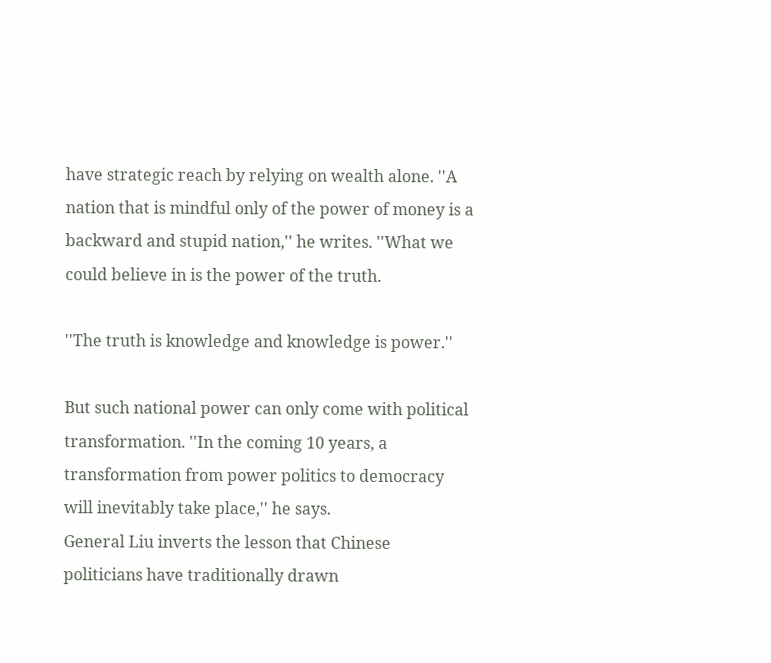have strategic reach by relying on wealth alone. ''A nation that is mindful only of the power of money is a backward and stupid nation,'' he writes. ''What we could believe in is the power of the truth.

''The truth is knowledge and knowledge is power.''

But such national power can only come with political transformation. ''In the coming 10 years, a transformation from power politics to democracy will inevitably take place,'' he says.
General Liu inverts the lesson that Chinese politicians have traditionally drawn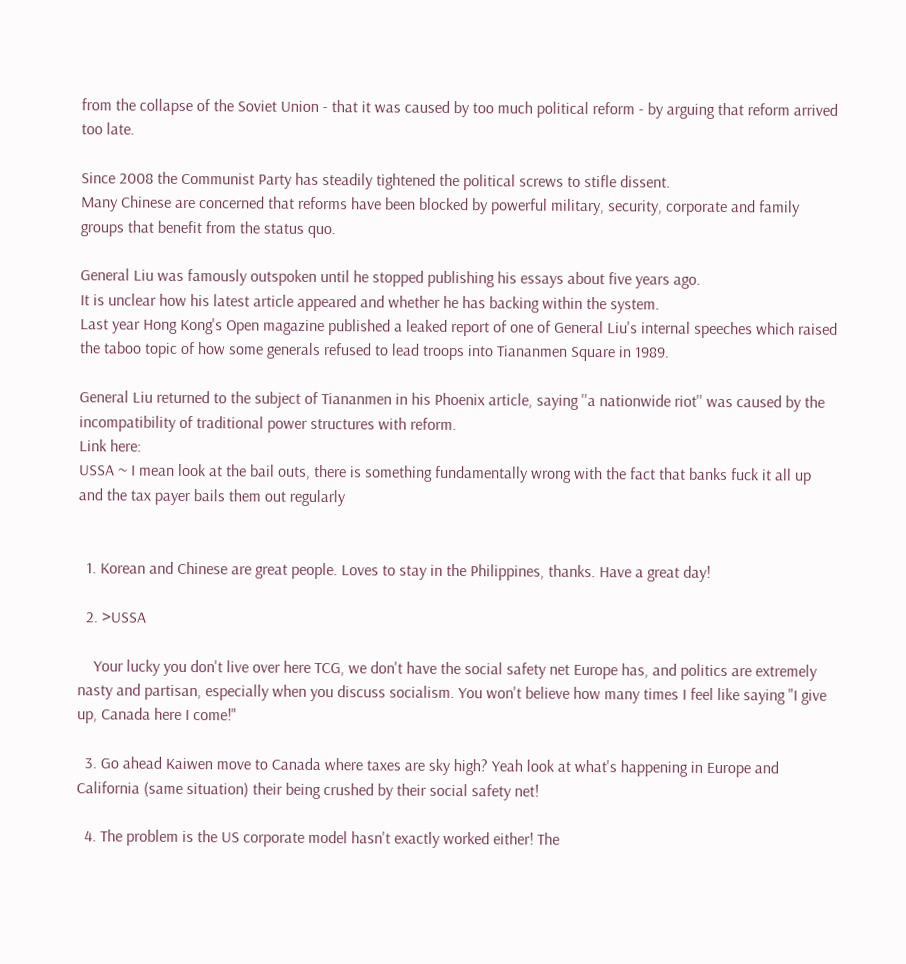from the collapse of the Soviet Union - that it was caused by too much political reform - by arguing that reform arrived too late.

Since 2008 the Communist Party has steadily tightened the political screws to stifle dissent.
Many Chinese are concerned that reforms have been blocked by powerful military, security, corporate and family groups that benefit from the status quo.

General Liu was famously outspoken until he stopped publishing his essays about five years ago.
It is unclear how his latest article appeared and whether he has backing within the system.
Last year Hong Kong's Open magazine published a leaked report of one of General Liu's internal speeches which raised the taboo topic of how some generals refused to lead troops into Tiananmen Square in 1989.

General Liu returned to the subject of Tiananmen in his Phoenix article, saying ''a nationwide riot'' was caused by the incompatibility of traditional power structures with reform.
Link here:
USSA ~ I mean look at the bail outs, there is something fundamentally wrong with the fact that banks fuck it all up and the tax payer bails them out regularly


  1. Korean and Chinese are great people. Loves to stay in the Philippines, thanks. Have a great day!

  2. >USSA

    Your lucky you don't live over here TCG, we don't have the social safety net Europe has, and politics are extremely nasty and partisan, especially when you discuss socialism. You won't believe how many times I feel like saying "I give up, Canada here I come!"

  3. Go ahead Kaiwen move to Canada where taxes are sky high? Yeah look at what's happening in Europe and California (same situation) their being crushed by their social safety net!

  4. The problem is the US corporate model hasn't exactly worked either! The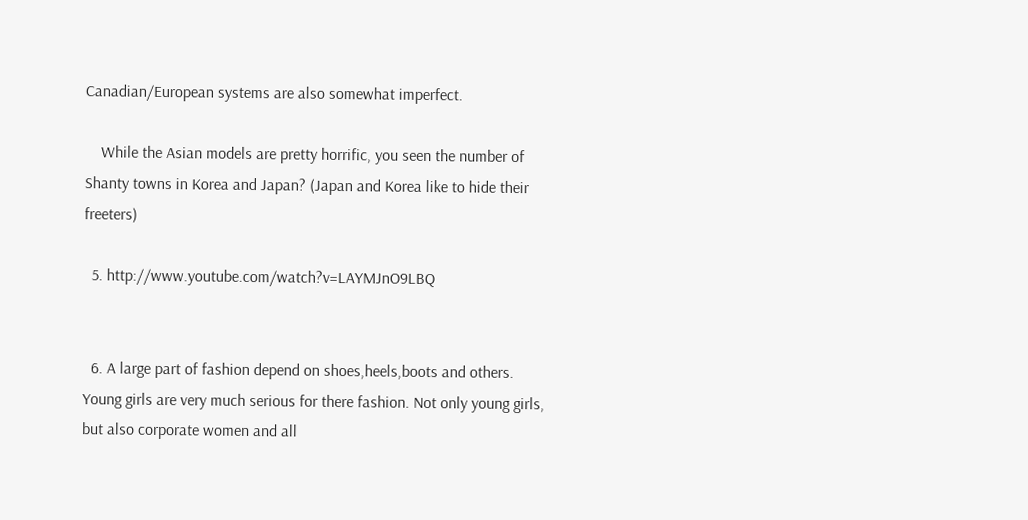Canadian/European systems are also somewhat imperfect.

    While the Asian models are pretty horrific, you seen the number of Shanty towns in Korea and Japan? (Japan and Korea like to hide their freeters)

  5. http://www.youtube.com/watch?v=LAYMJnO9LBQ


  6. A large part of fashion depend on shoes,heels,boots and others. Young girls are very much serious for there fashion. Not only young girls, but also corporate women and all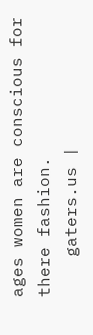ages women are conscious for there fashion.
    gaters.us |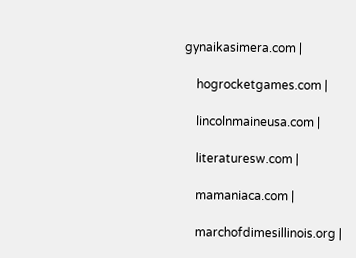gynaikasimera.com |

    hogrocketgames.com |

    lincolnmaineusa.com |

    literaturesw.com |

    mamaniaca.com |

    marchofdimesillinois.org |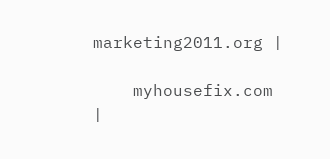marketing2011.org |

    myhousefix.com |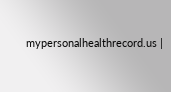mypersonalhealthrecord.us |